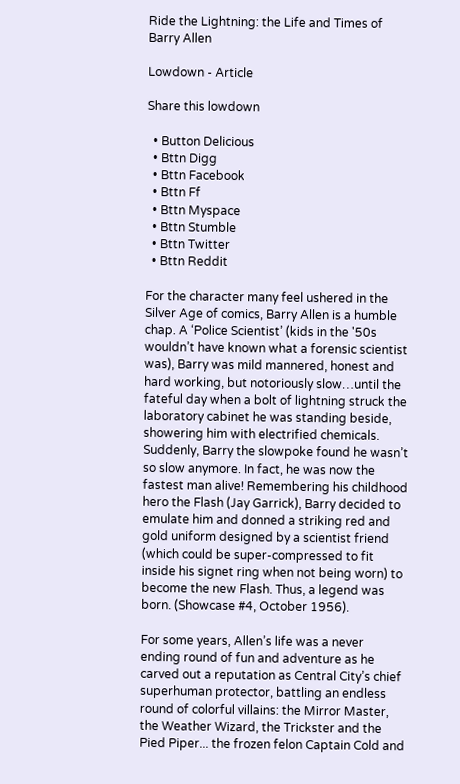Ride the Lightning: the Life and Times of Barry Allen

Lowdown - Article

Share this lowdown

  • Button Delicious
  • Bttn Digg
  • Bttn Facebook
  • Bttn Ff
  • Bttn Myspace
  • Bttn Stumble
  • Bttn Twitter
  • Bttn Reddit

For the character many feel ushered in the Silver Age of comics, Barry Allen is a humble chap. A ‘Police Scientist’ (kids in the '50s wouldn’t have known what a forensic scientist was), Barry was mild mannered, honest and hard working, but notoriously slow…until the fateful day when a bolt of lightning struck the laboratory cabinet he was standing beside, showering him with electrified chemicals. Suddenly, Barry the slowpoke found he wasn’t so slow anymore. In fact, he was now the fastest man alive! Remembering his childhood hero the Flash (Jay Garrick), Barry decided to emulate him and donned a striking red and gold uniform designed by a scientist friend (which could be super-compressed to fit inside his signet ring when not being worn) to become the new Flash. Thus, a legend was born. (Showcase #4, October 1956).

For some years, Allen’s life was a never ending round of fun and adventure as he carved out a reputation as Central City’s chief superhuman protector, battling an endless round of colorful villains: the Mirror Master, the Weather Wizard, the Trickster and the Pied Piper... the frozen felon Captain Cold and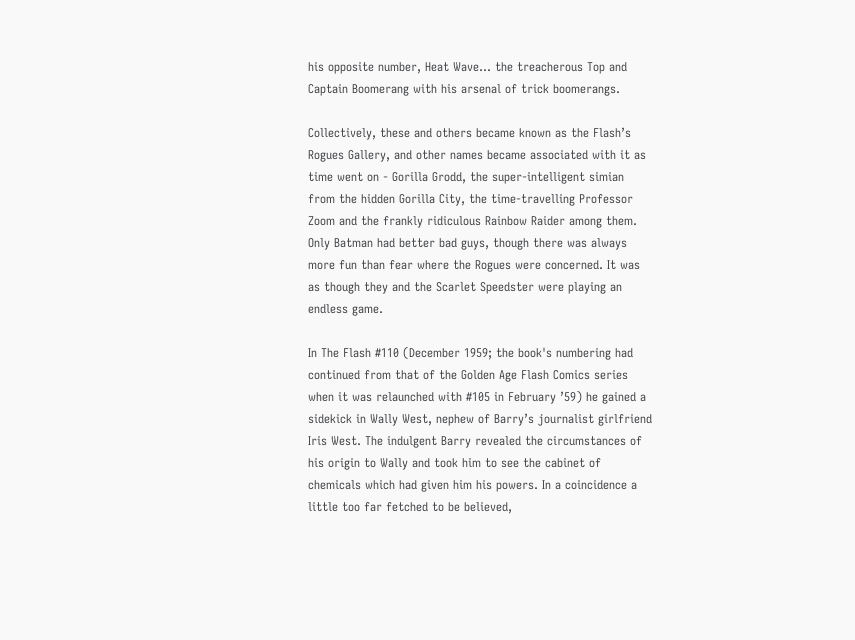his opposite number, Heat Wave... the treacherous Top and Captain Boomerang with his arsenal of trick boomerangs.

Collectively, these and others became known as the Flash’s Rogues Gallery, and other names became associated with it as time went on - Gorilla Grodd, the super-intelligent simian from the hidden Gorilla City, the time-travelling Professor Zoom and the frankly ridiculous Rainbow Raider among them. Only Batman had better bad guys, though there was always more fun than fear where the Rogues were concerned. It was as though they and the Scarlet Speedster were playing an endless game.

In The Flash #110 (December 1959; the book's numbering had continued from that of the Golden Age Flash Comics series when it was relaunched with #105 in February ’59) he gained a sidekick in Wally West, nephew of Barry’s journalist girlfriend Iris West. The indulgent Barry revealed the circumstances of his origin to Wally and took him to see the cabinet of chemicals which had given him his powers. In a coincidence a little too far fetched to be believed,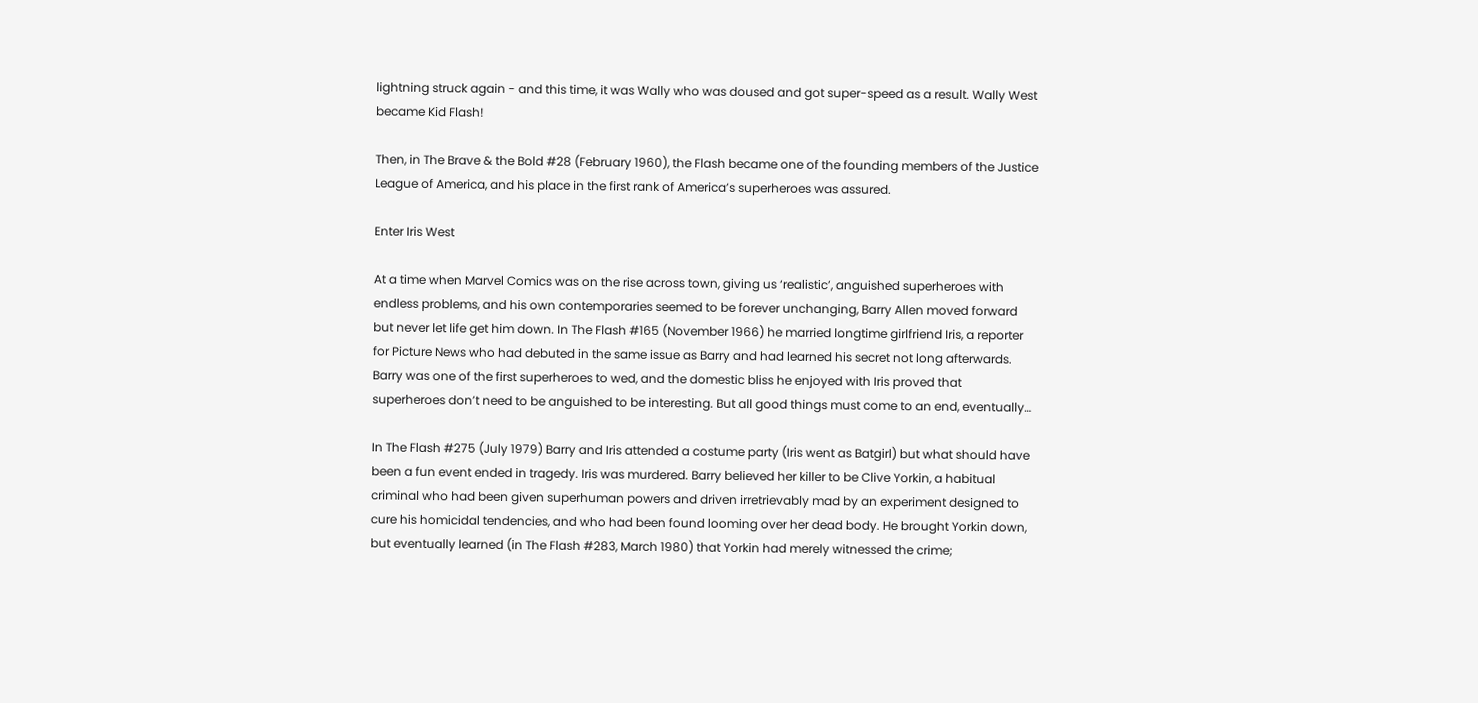lightning struck again - and this time, it was Wally who was doused and got super-speed as a result. Wally West became Kid Flash!

Then, in The Brave & the Bold #28 (February 1960), the Flash became one of the founding members of the Justice League of America, and his place in the first rank of America’s superheroes was assured.

Enter Iris West

At a time when Marvel Comics was on the rise across town, giving us ‘realistic’, anguished superheroes with endless problems, and his own contemporaries seemed to be forever unchanging, Barry Allen moved forward but never let life get him down. In The Flash #165 (November 1966) he married longtime girlfriend Iris, a reporter for Picture News who had debuted in the same issue as Barry and had learned his secret not long afterwards. Barry was one of the first superheroes to wed, and the domestic bliss he enjoyed with Iris proved that superheroes don’t need to be anguished to be interesting. But all good things must come to an end, eventually…

In The Flash #275 (July 1979) Barry and Iris attended a costume party (Iris went as Batgirl) but what should have been a fun event ended in tragedy. Iris was murdered. Barry believed her killer to be Clive Yorkin, a habitual criminal who had been given superhuman powers and driven irretrievably mad by an experiment designed to cure his homicidal tendencies, and who had been found looming over her dead body. He brought Yorkin down, but eventually learned (in The Flash #283, March 1980) that Yorkin had merely witnessed the crime;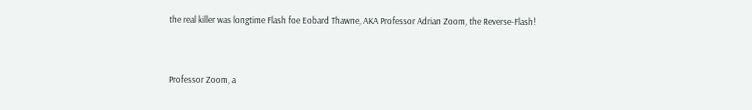the real killer was longtime Flash foe Eobard Thawne, AKA Professor Adrian Zoom, the Reverse-Flash!


Professor Zoom, a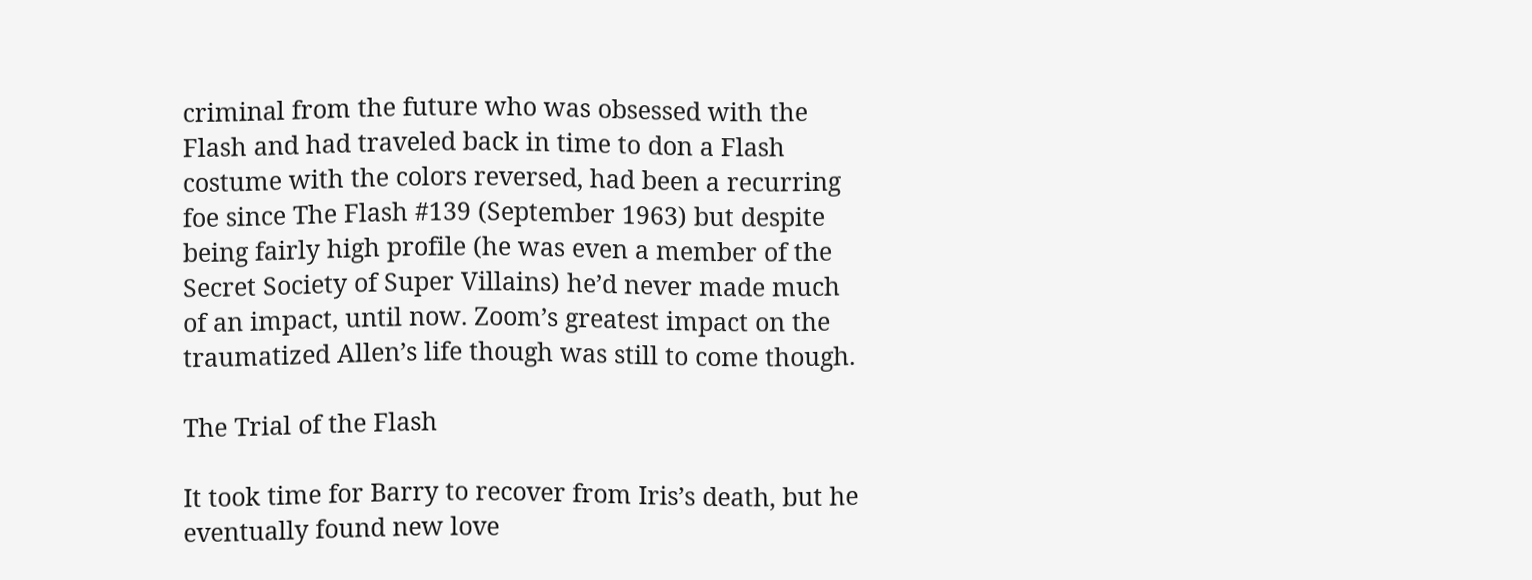criminal from the future who was obsessed with the Flash and had traveled back in time to don a Flash costume with the colors reversed, had been a recurring foe since The Flash #139 (September 1963) but despite being fairly high profile (he was even a member of the Secret Society of Super Villains) he’d never made much of an impact, until now. Zoom’s greatest impact on the traumatized Allen’s life though was still to come though.

The Trial of the Flash

It took time for Barry to recover from Iris’s death, but he eventually found new love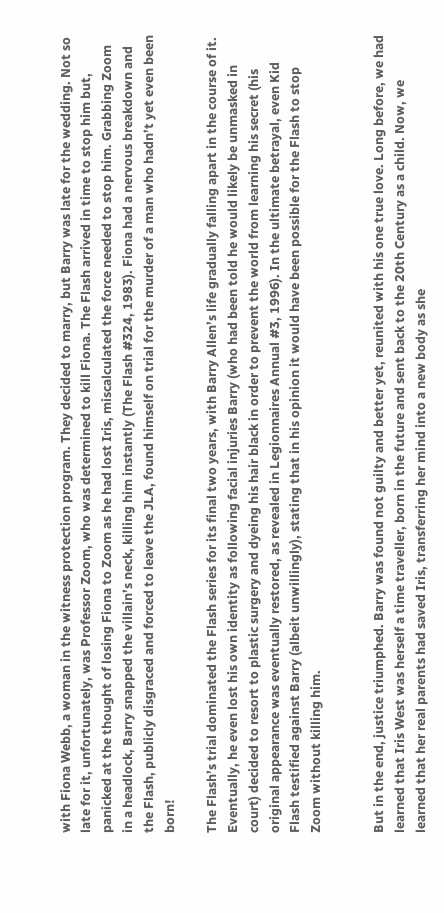with Fiona Webb, a woman in the witness protection program. They decided to marry, but Barry was late for the wedding. Not so late for it, unfortunately, was Professor Zoom, who was determined to kill Fiona. The Flash arrived in time to stop him but, panicked at the thought of losing Fiona to Zoom as he had lost Iris, miscalculated the force needed to stop him. Grabbing Zoom in a headlock, Barry snapped the villain’s neck, killing him instantly (The Flash #324, 1983). Fiona had a nervous breakdown and the Flash, publicly disgraced and forced to leave the JLA, found himself on trial for the murder of a man who hadn’t yet even been born!

The Flash’s trial dominated the Flash series for its final two years, with Barry Allen’s life gradually falling apart in the course of it. Eventually, he even lost his own identity as following facial injuries Barry (who had been told he would likely be unmasked in court) decided to resort to plastic surgery and dyeing his hair black in order to prevent the world from learning his secret (his original appearance was eventually restored, as revealed in Legionnaires Annual #3, 1996). In the ultimate betrayal, even Kid Flash testified against Barry (albeit unwillingly), stating that in his opinion it would have been possible for the Flash to stop Zoom without killing him.


But in the end, justice triumphed. Barry was found not guilty and better yet, reunited with his one true love. Long before, we had learned that Iris West was herself a time traveller, born in the future and sent back to the 20th Century as a child. Now, we learned that her real parents had saved Iris, transferring her mind into a new body as she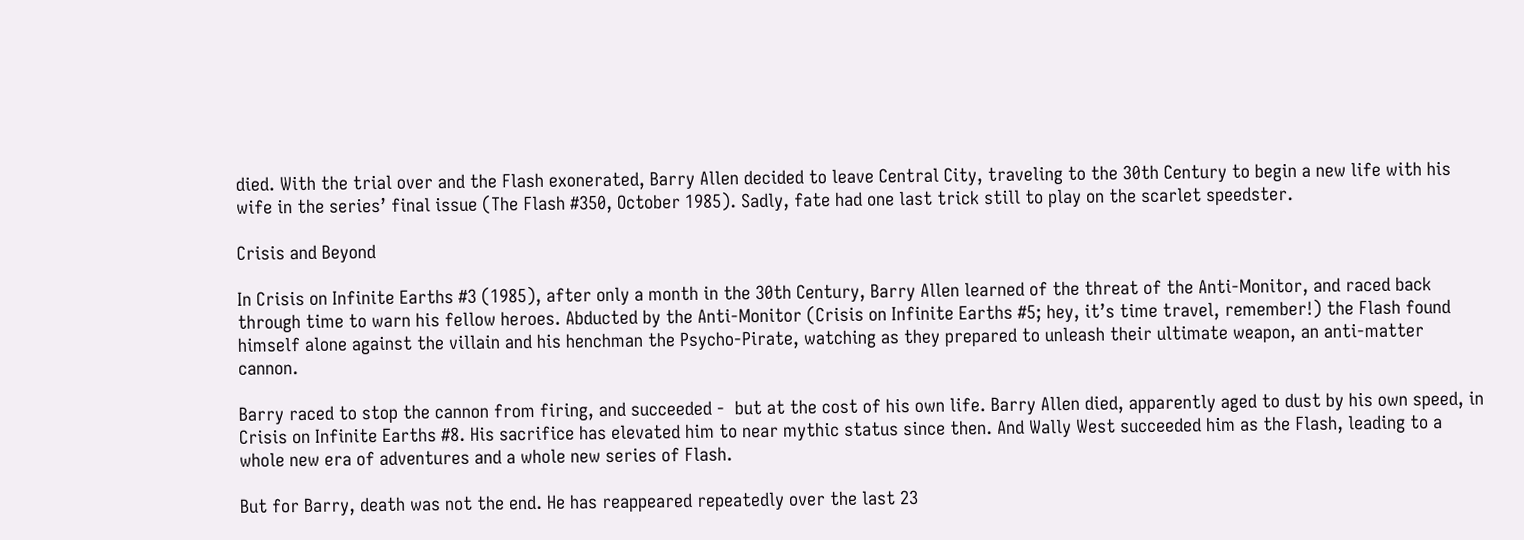died. With the trial over and the Flash exonerated, Barry Allen decided to leave Central City, traveling to the 30th Century to begin a new life with his wife in the series’ final issue (The Flash #350, October 1985). Sadly, fate had one last trick still to play on the scarlet speedster.

Crisis and Beyond

In Crisis on Infinite Earths #3 (1985), after only a month in the 30th Century, Barry Allen learned of the threat of the Anti-Monitor, and raced back through time to warn his fellow heroes. Abducted by the Anti-Monitor (Crisis on Infinite Earths #5; hey, it’s time travel, remember!) the Flash found himself alone against the villain and his henchman the Psycho-Pirate, watching as they prepared to unleash their ultimate weapon, an anti-matter cannon.

Barry raced to stop the cannon from firing, and succeeded -  but at the cost of his own life. Barry Allen died, apparently aged to dust by his own speed, in Crisis on Infinite Earths #8. His sacrifice has elevated him to near mythic status since then. And Wally West succeeded him as the Flash, leading to a whole new era of adventures and a whole new series of Flash.

But for Barry, death was not the end. He has reappeared repeatedly over the last 23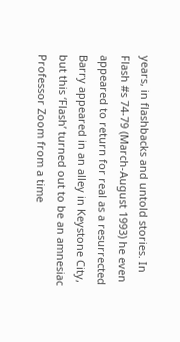years, in flashbacks and untold stories. In Flash #s 74-79 (March-August 1993) he even appeared to return for real as a resurrected Barry appeared in an alley in Keystone City, but this ‘Flash’ turned out to be an amnesiac Professor Zoom from a time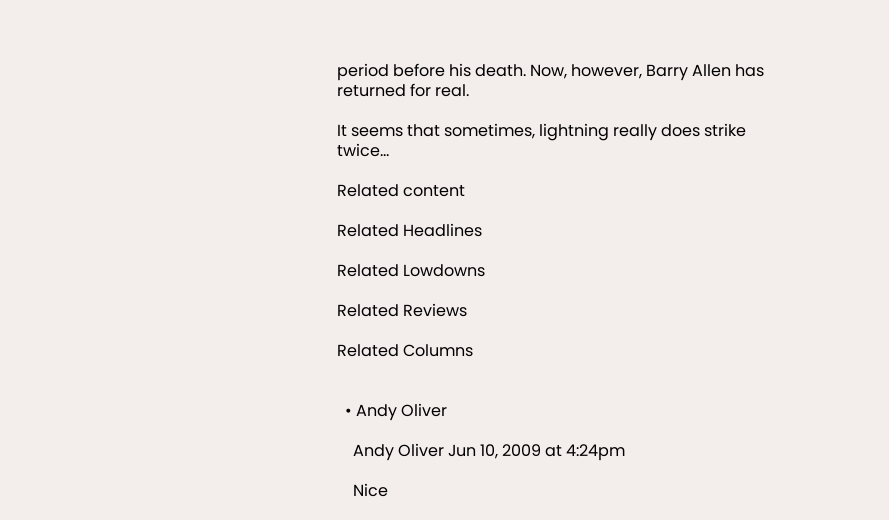period before his death. Now, however, Barry Allen has returned for real.

It seems that sometimes, lightning really does strike twice…

Related content

Related Headlines

Related Lowdowns

Related Reviews

Related Columns


  • Andy Oliver

    Andy Oliver Jun 10, 2009 at 4:24pm

    Nice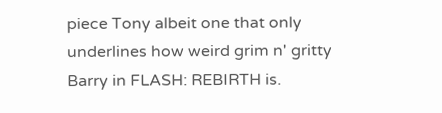piece Tony albeit one that only underlines how weird grim n' gritty Barry in FLASH: REBIRTH is.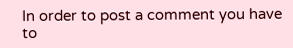In order to post a comment you have to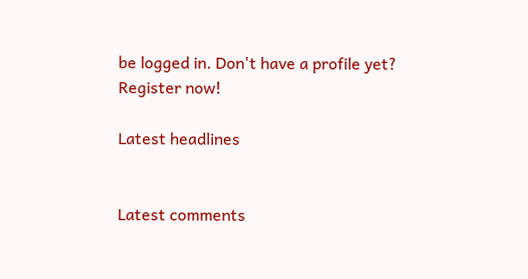be logged in. Don't have a profile yet? Register now!

Latest headlines


Latest comments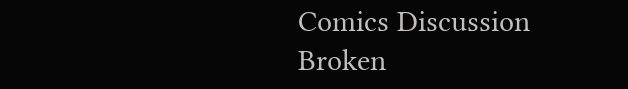Comics Discussion
Broken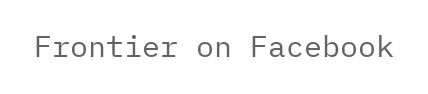Frontier on Facebook